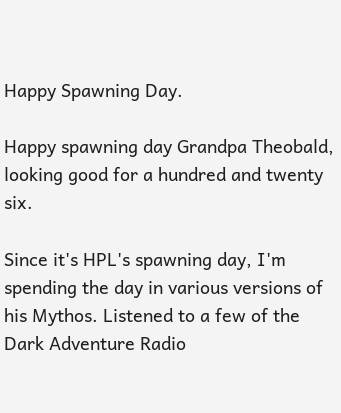Happy Spawning Day.

Happy spawning day Grandpa Theobald, looking good for a hundred and twenty six.

Since it's HPL's spawning day, I'm spending the day in various versions of his Mythos. Listened to a few of the Dark Adventure Radio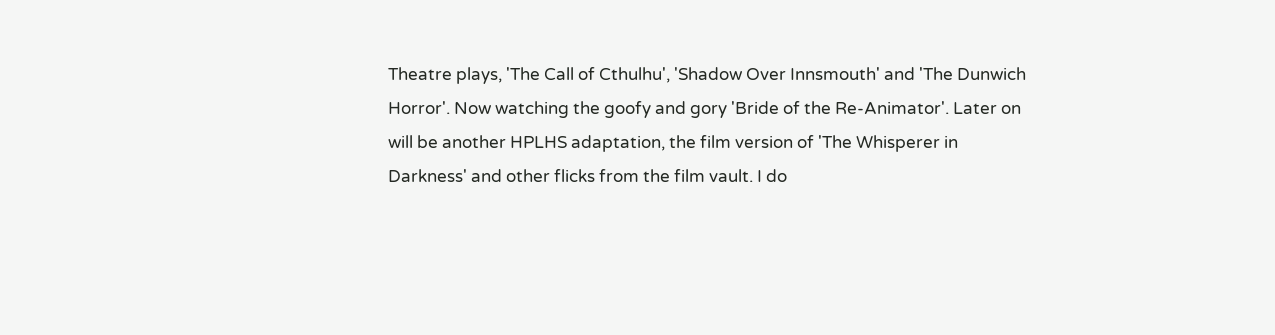Theatre plays, 'The Call of Cthulhu', 'Shadow Over Innsmouth' and 'The Dunwich Horror'. Now watching the goofy and gory 'Bride of the Re-Animator'. Later on will be another HPLHS adaptation, the film version of 'The Whisperer in Darkness' and other flicks from the film vault. I do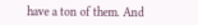have a ton of them. And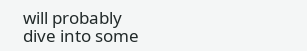will probably dive into some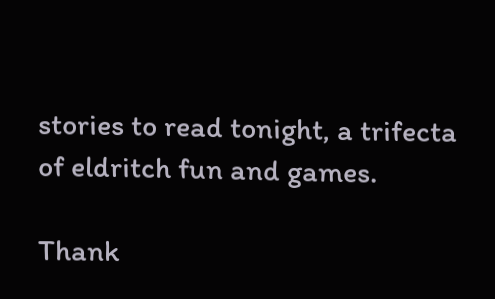stories to read tonight, a trifecta of eldritch fun and games.

Thank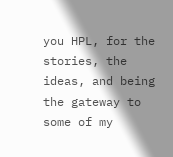you HPL, for the stories, the ideas, and being the gateway to some of my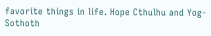favorite things in life. Hope Cthulhu and Yog-Sothoth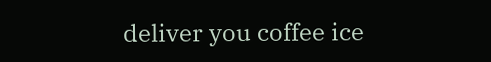deliver you coffee ice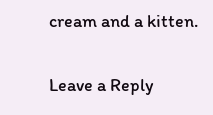cream and a kitten.

Leave a Reply